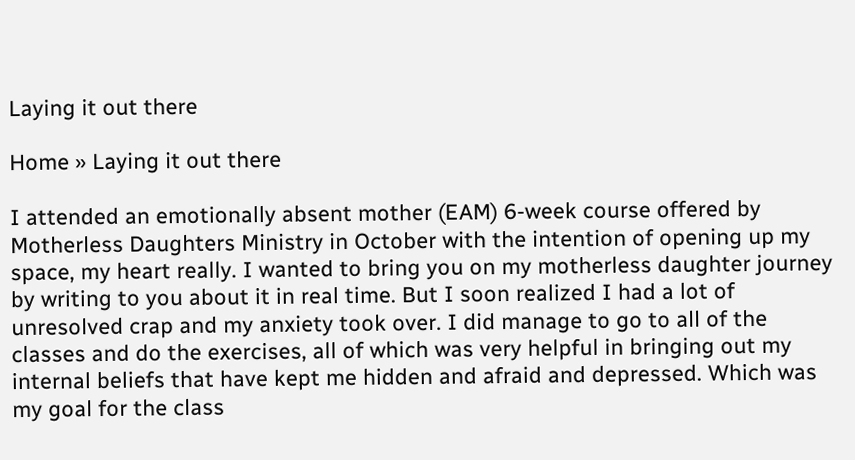Laying it out there

Home » Laying it out there

I attended an emotionally absent mother (EAM) 6-week course offered by Motherless Daughters Ministry in October with the intention of opening up my space, my heart really. I wanted to bring you on my motherless daughter journey by writing to you about it in real time. But I soon realized I had a lot of unresolved crap and my anxiety took over. I did manage to go to all of the classes and do the exercises, all of which was very helpful in bringing out my internal beliefs that have kept me hidden and afraid and depressed. Which was my goal for the class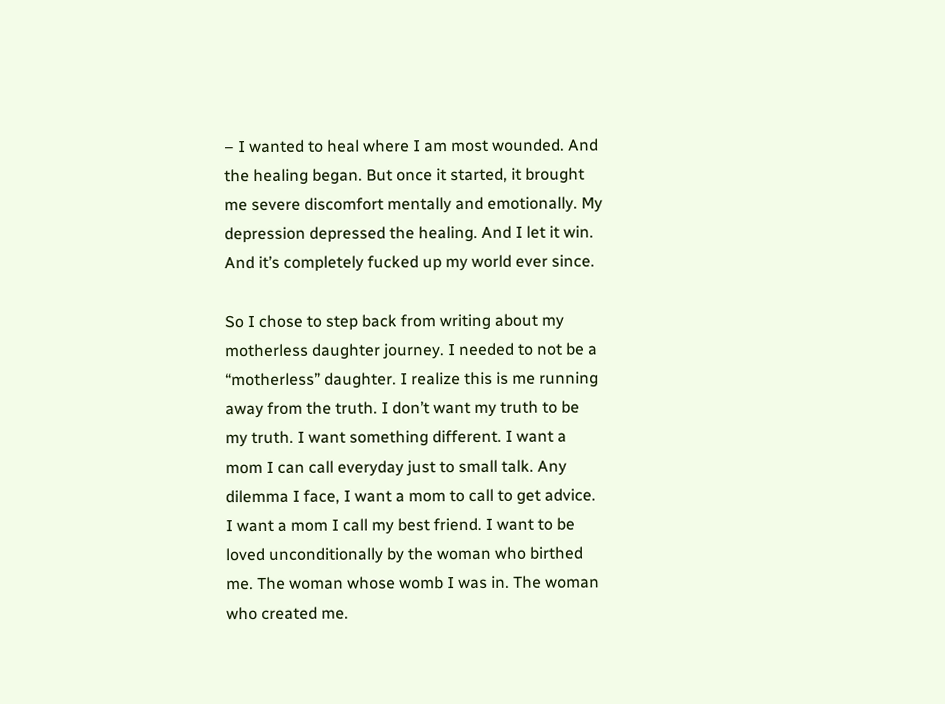– I wanted to heal where I am most wounded. And the healing began. But once it started, it brought me severe discomfort mentally and emotionally. My depression depressed the healing. And I let it win. And it’s completely fucked up my world ever since.

So I chose to step back from writing about my motherless daughter journey. I needed to not be a “motherless” daughter. I realize this is me running away from the truth. I don’t want my truth to be my truth. I want something different. I want a mom I can call everyday just to small talk. Any dilemma I face, I want a mom to call to get advice. I want a mom I call my best friend. I want to be loved unconditionally by the woman who birthed me. The woman whose womb I was in. The woman who created me.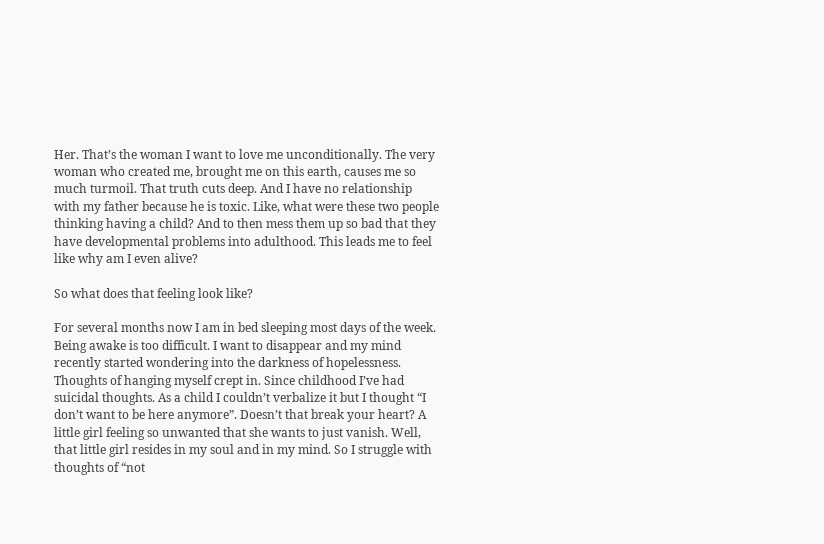Her. That’s the woman I want to love me unconditionally. The very woman who created me, brought me on this earth, causes me so much turmoil. That truth cuts deep. And I have no relationship with my father because he is toxic. Like, what were these two people thinking having a child? And to then mess them up so bad that they have developmental problems into adulthood. This leads me to feel like why am I even alive?

So what does that feeling look like?

For several months now I am in bed sleeping most days of the week. Being awake is too difficult. I want to disappear and my mind recently started wondering into the darkness of hopelessness. Thoughts of hanging myself crept in. Since childhood I’ve had suicidal thoughts. As a child I couldn’t verbalize it but I thought “I don’t want to be here anymore”. Doesn’t that break your heart? A little girl feeling so unwanted that she wants to just vanish. Well, that little girl resides in my soul and in my mind. So I struggle with thoughts of “not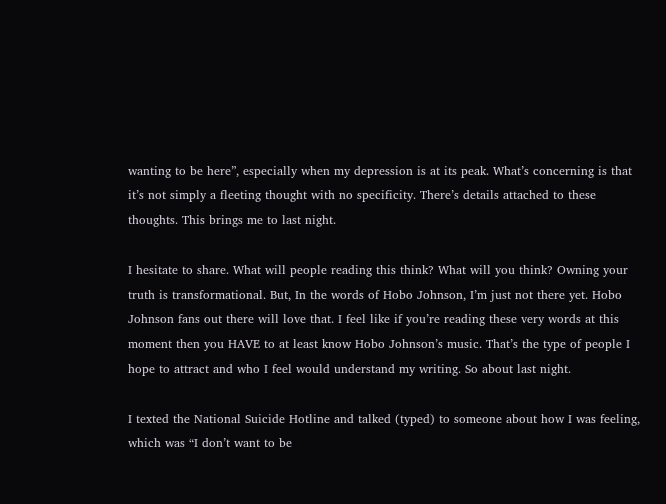wanting to be here”, especially when my depression is at its peak. What’s concerning is that it’s not simply a fleeting thought with no specificity. There’s details attached to these thoughts. This brings me to last night.

I hesitate to share. What will people reading this think? What will you think? Owning your truth is transformational. But, In the words of Hobo Johnson, I’m just not there yet. Hobo Johnson fans out there will love that. I feel like if you’re reading these very words at this moment then you HAVE to at least know Hobo Johnson’s music. That’s the type of people I hope to attract and who I feel would understand my writing. So about last night.

I texted the National Suicide Hotline and talked (typed) to someone about how I was feeling, which was “I don’t want to be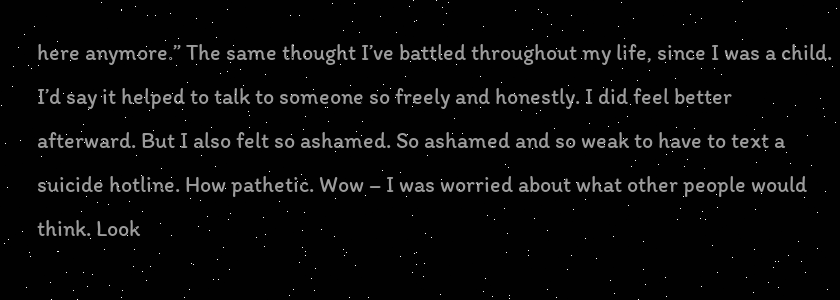here anymore.” The same thought I’ve battled throughout my life, since I was a child. I’d say it helped to talk to someone so freely and honestly. I did feel better afterward. But I also felt so ashamed. So ashamed and so weak to have to text a suicide hotline. How pathetic. Wow – I was worried about what other people would think. Look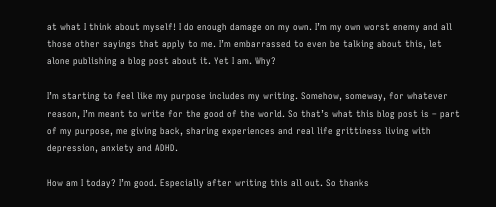at what I think about myself! I do enough damage on my own. I’m my own worst enemy and all those other sayings that apply to me. I’m embarrassed to even be talking about this, let alone publishing a blog post about it. Yet I am. Why?

I’m starting to feel like my purpose includes my writing. Somehow, someway, for whatever reason, I’m meant to write for the good of the world. So that’s what this blog post is – part of my purpose, me giving back, sharing experiences and real life grittiness living with depression, anxiety and ADHD.

How am I today? I’m good. Especially after writing this all out. So thanks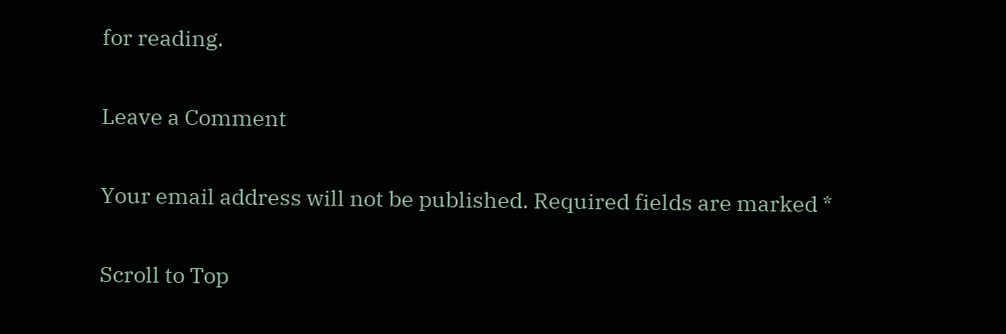for reading.

Leave a Comment

Your email address will not be published. Required fields are marked *

Scroll to Top